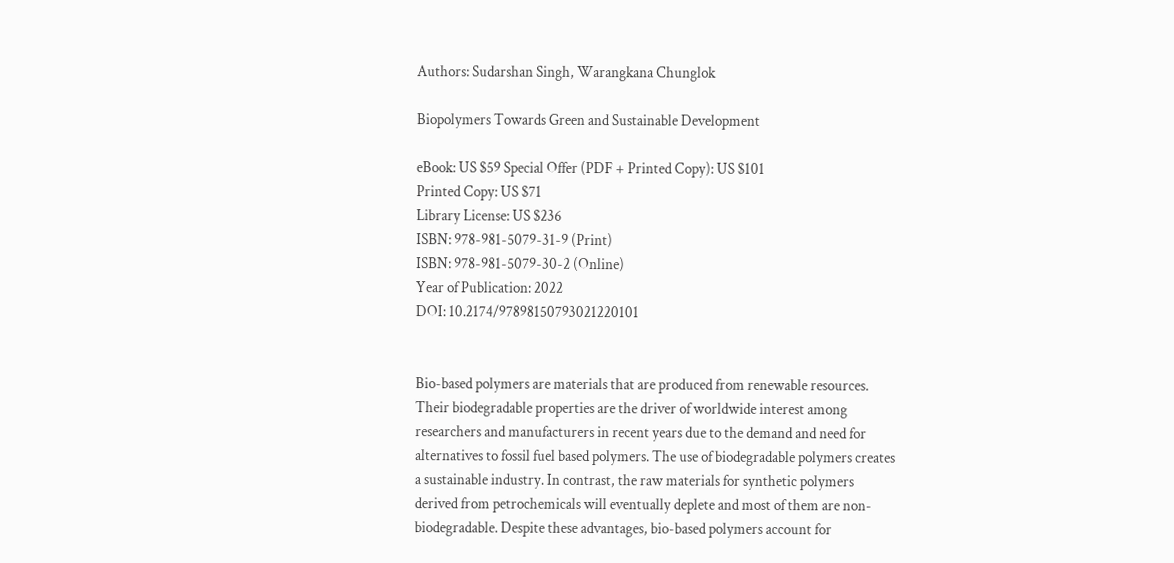Authors: Sudarshan Singh, Warangkana Chunglok

Biopolymers Towards Green and Sustainable Development

eBook: US $59 Special Offer (PDF + Printed Copy): US $101
Printed Copy: US $71
Library License: US $236
ISBN: 978-981-5079-31-9 (Print)
ISBN: 978-981-5079-30-2 (Online)
Year of Publication: 2022
DOI: 10.2174/97898150793021220101


Bio-based polymers are materials that are produced from renewable resources. Their biodegradable properties are the driver of worldwide interest among researchers and manufacturers in recent years due to the demand and need for alternatives to fossil fuel based polymers. The use of biodegradable polymers creates a sustainable industry. In contrast, the raw materials for synthetic polymers derived from petrochemicals will eventually deplete and most of them are non-biodegradable. Despite these advantages, bio-based polymers account for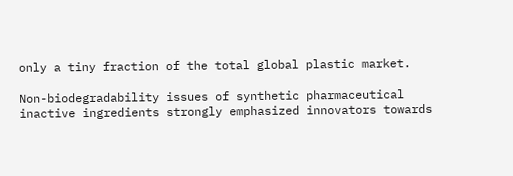only a tiny fraction of the total global plastic market.

Non-biodegradability issues of synthetic pharmaceutical inactive ingredients strongly emphasized innovators towards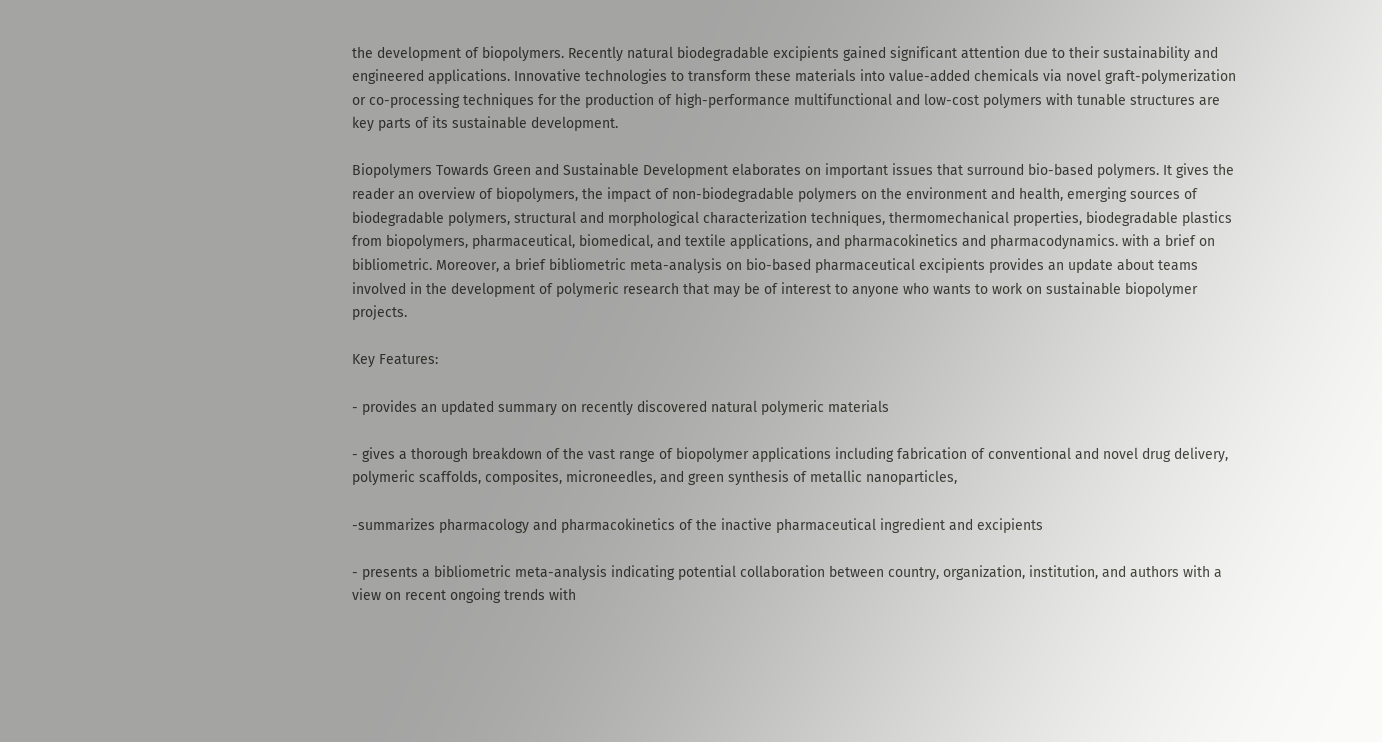the development of biopolymers. Recently natural biodegradable excipients gained significant attention due to their sustainability and engineered applications. Innovative technologies to transform these materials into value-added chemicals via novel graft-polymerization or co-processing techniques for the production of high-performance multifunctional and low-cost polymers with tunable structures are key parts of its sustainable development.

Biopolymers Towards Green and Sustainable Development elaborates on important issues that surround bio-based polymers. It gives the reader an overview of biopolymers, the impact of non-biodegradable polymers on the environment and health, emerging sources of biodegradable polymers, structural and morphological characterization techniques, thermomechanical properties, biodegradable plastics from biopolymers, pharmaceutical, biomedical, and textile applications, and pharmacokinetics and pharmacodynamics. with a brief on bibliometric. Moreover, a brief bibliometric meta-analysis on bio-based pharmaceutical excipients provides an update about teams involved in the development of polymeric research that may be of interest to anyone who wants to work on sustainable biopolymer projects.

Key Features:

- provides an updated summary on recently discovered natural polymeric materials

- gives a thorough breakdown of the vast range of biopolymer applications including fabrication of conventional and novel drug delivery, polymeric scaffolds, composites, microneedles, and green synthesis of metallic nanoparticles,

-summarizes pharmacology and pharmacokinetics of the inactive pharmaceutical ingredient and excipients

- presents a bibliometric meta-analysis indicating potential collaboration between country, organization, institution, and authors with a view on recent ongoing trends with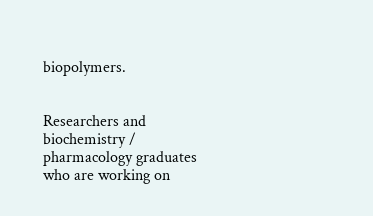biopolymers.


Researchers and biochemistry / pharmacology graduates who are working on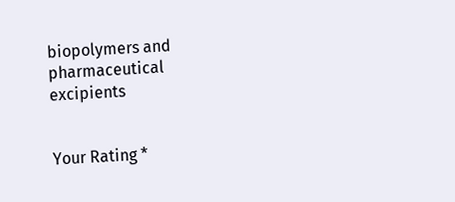biopolymers and pharmaceutical excipients


Your Rating *